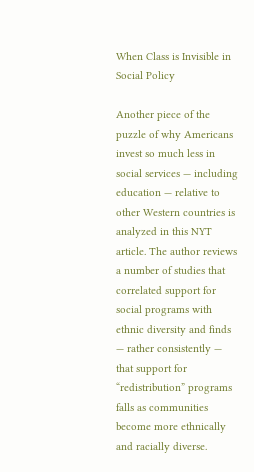When Class is Invisible in Social Policy

Another piece of the puzzle of why Americans invest so much less in social services — including education — relative to other Western countries is analyzed in this NYT article. The author reviews a number of studies that correlated support for social programs with ethnic diversity and finds — rather consistently — that support for “redistribution” programs falls as communities become more ethnically and racially diverse.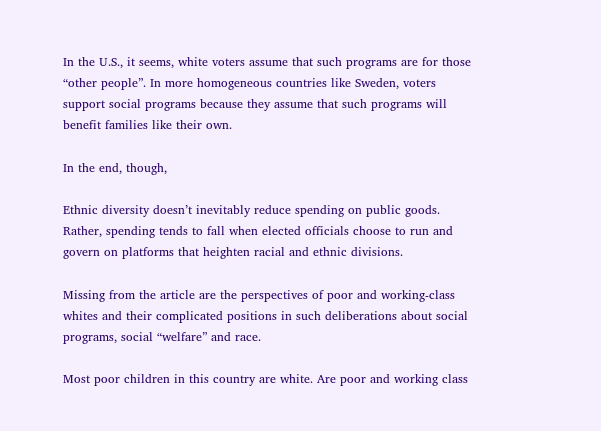In the U.S., it seems, white voters assume that such programs are for those “other people”. In more homogeneous countries like Sweden, voters support social programs because they assume that such programs will benefit families like their own.

In the end, though,

Ethnic diversity doesn’t inevitably reduce spending on public goods. Rather, spending tends to fall when elected officials choose to run and govern on platforms that heighten racial and ethnic divisions.

Missing from the article are the perspectives of poor and working-class whites and their complicated positions in such deliberations about social programs, social “welfare” and race.

Most poor children in this country are white. Are poor and working class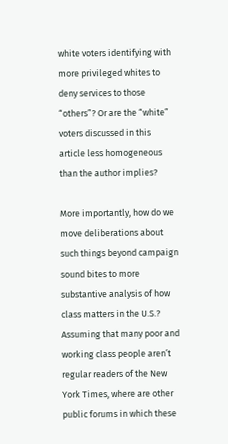white voters identifying with more privileged whites to deny services to those “others”? Or are the “white” voters discussed in this article less homogeneous than the author implies?

More importantly, how do we move deliberations about such things beyond campaign sound bites to more substantive analysis of how class matters in the U.S.? Assuming that many poor and working class people aren’t regular readers of the New York Times, where are other public forums in which these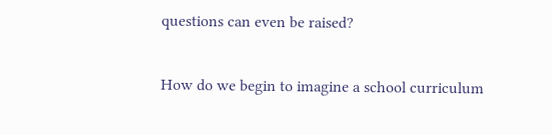questions can even be raised?

How do we begin to imagine a school curriculum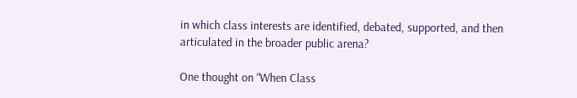in which class interests are identified, debated, supported, and then articulated in the broader public arena?

One thought on “When Class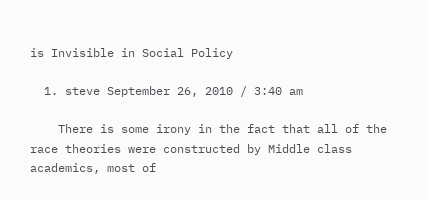is Invisible in Social Policy

  1. steve September 26, 2010 / 3:40 am

    There is some irony in the fact that all of the race theories were constructed by Middle class academics, most of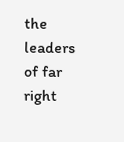the leaders of far right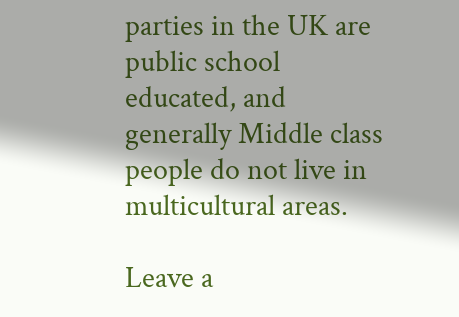parties in the UK are public school educated, and generally Middle class people do not live in multicultural areas.

Leave a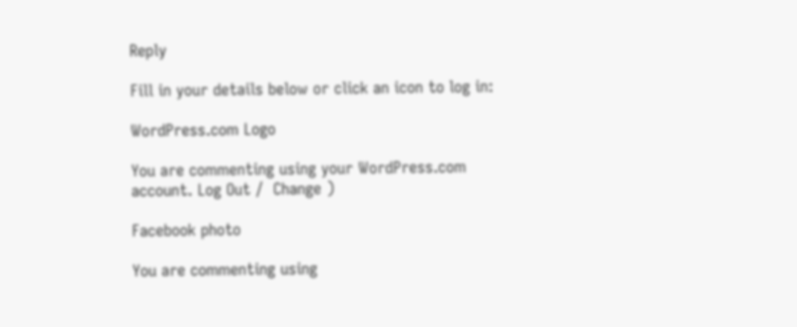Reply

Fill in your details below or click an icon to log in:

WordPress.com Logo

You are commenting using your WordPress.com account. Log Out /  Change )

Facebook photo

You are commenting using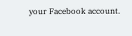your Facebook account.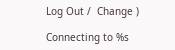Log Out /  Change )

Connecting to %s